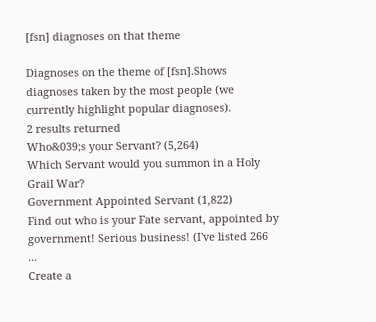[fsn] diagnoses on that theme

Diagnoses on the theme of [fsn].Shows diagnoses taken by the most people (we currently highlight popular diagnoses).
2 results returned
Who&039;s your Servant? (5,264)
Which Servant would you summon in a Holy Grail War?
Government Appointed Servant (1,822)
Find out who is your Fate servant, appointed by government! Serious business! (I've listed 266 ...
Create a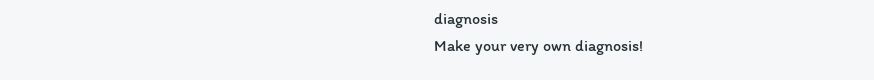diagnosis
Make your very own diagnosis!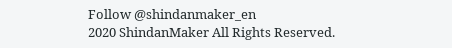Follow @shindanmaker_en
2020 ShindanMaker All Rights Reserved.